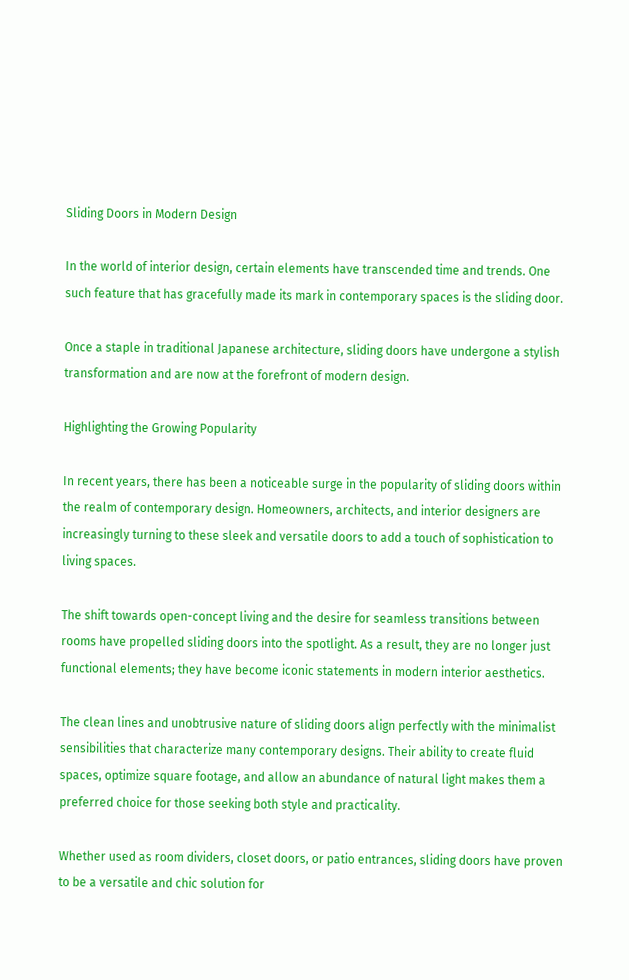Sliding Doors in Modern Design

In the world of interior design, certain elements have transcended time and trends. One such feature that has gracefully made its mark in contemporary spaces is the sliding door.

Once a staple in traditional Japanese architecture, sliding doors have undergone a stylish transformation and are now at the forefront of modern design.

Highlighting the Growing Popularity

In recent years, there has been a noticeable surge in the popularity of sliding doors within the realm of contemporary design. Homeowners, architects, and interior designers are increasingly turning to these sleek and versatile doors to add a touch of sophistication to living spaces.

The shift towards open-concept living and the desire for seamless transitions between rooms have propelled sliding doors into the spotlight. As a result, they are no longer just functional elements; they have become iconic statements in modern interior aesthetics.

The clean lines and unobtrusive nature of sliding doors align perfectly with the minimalist sensibilities that characterize many contemporary designs. Their ability to create fluid spaces, optimize square footage, and allow an abundance of natural light makes them a preferred choice for those seeking both style and practicality.

Whether used as room dividers, closet doors, or patio entrances, sliding doors have proven to be a versatile and chic solution for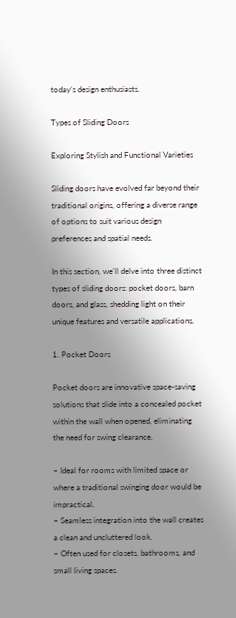today’s design enthusiasts.

Types of Sliding Doors

Exploring Stylish and Functional Varieties

Sliding doors have evolved far beyond their traditional origins, offering a diverse range of options to suit various design preferences and spatial needs.

In this section, we’ll delve into three distinct types of sliding doors: pocket doors, barn doors, and glass, shedding light on their unique features and versatile applications.

1. Pocket Doors

Pocket doors are innovative space-saving solutions that slide into a concealed pocket within the wall when opened, eliminating the need for swing clearance.

– Ideal for rooms with limited space or where a traditional swinging door would be impractical.
– Seamless integration into the wall creates a clean and uncluttered look.
– Often used for closets, bathrooms, and small living spaces.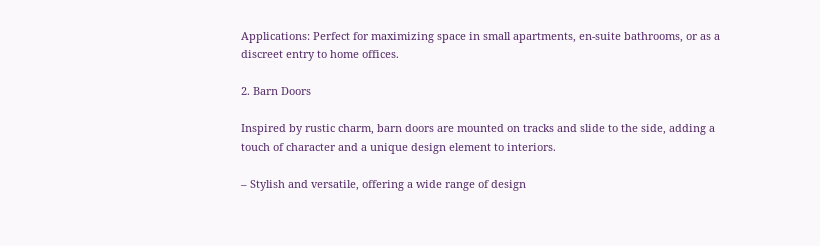Applications: Perfect for maximizing space in small apartments, en-suite bathrooms, or as a discreet entry to home offices.

2. Barn Doors

Inspired by rustic charm, barn doors are mounted on tracks and slide to the side, adding a touch of character and a unique design element to interiors.

– Stylish and versatile, offering a wide range of design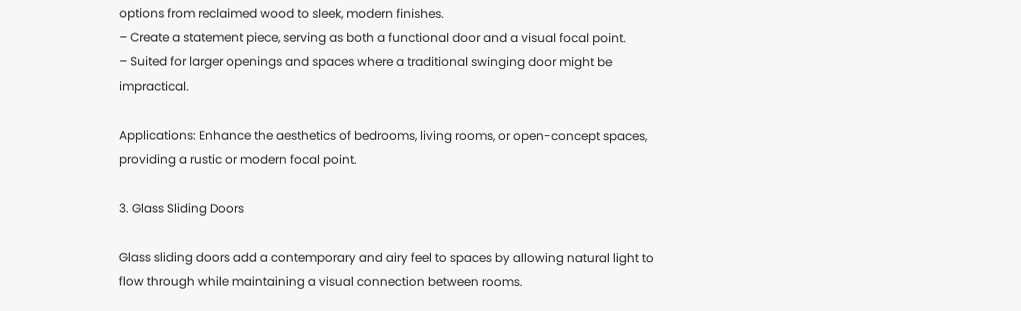options from reclaimed wood to sleek, modern finishes.
– Create a statement piece, serving as both a functional door and a visual focal point.
– Suited for larger openings and spaces where a traditional swinging door might be impractical.

Applications: Enhance the aesthetics of bedrooms, living rooms, or open-concept spaces, providing a rustic or modern focal point.

3. Glass Sliding Doors

Glass sliding doors add a contemporary and airy feel to spaces by allowing natural light to flow through while maintaining a visual connection between rooms.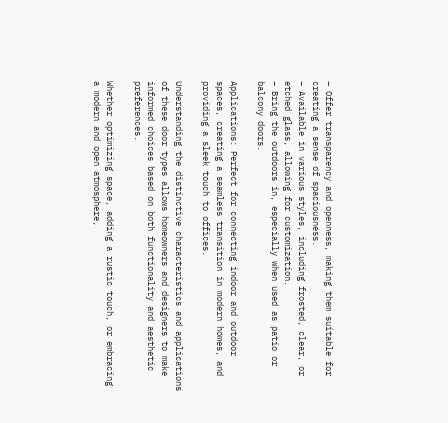– Offer transparency and openness, making them suitable for creating a sense of spaciousness.
– Available in various styles, including frosted, clear, or etched glass, allowing for customization.
– Bring the outdoors in, especially when used as patio or balcony doors.

Applications: Perfect for connecting indoor and outdoor spaces, creating a seamless transition in modern homes, and providing a sleek touch to offices.

Understanding the distinctive characteristics and applications of these door types allows homeowners and designers to make informed choices based on both functionality and aesthetic preferences.

Whether optimizing space, adding a rustic touch, or embracing a modern and open atmosphere,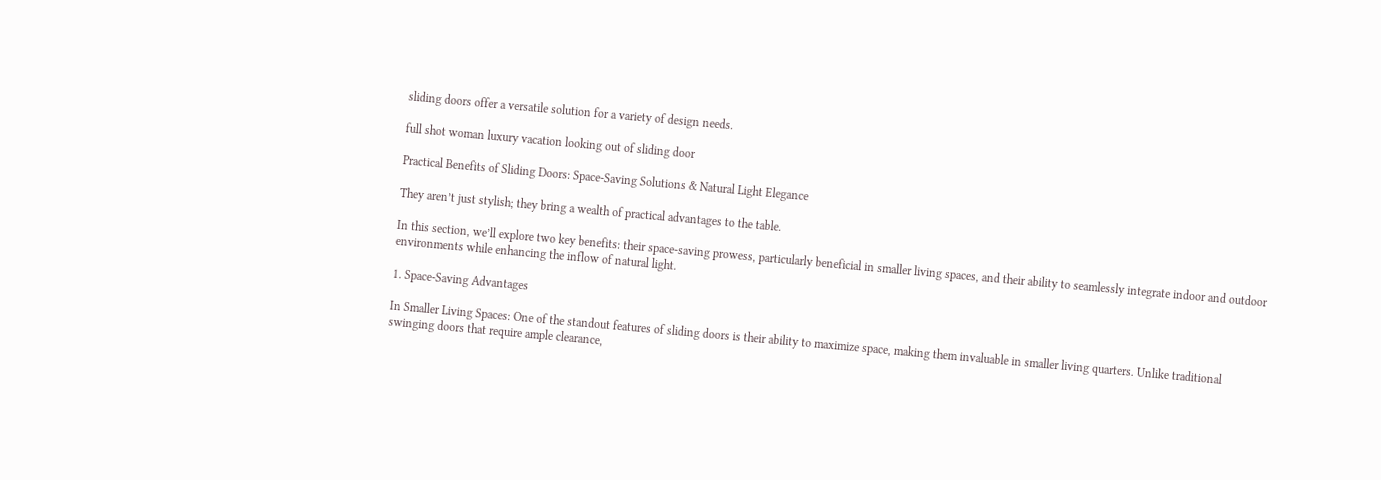sliding doors offer a versatile solution for a variety of design needs.

full shot woman luxury vacation looking out of sliding door

Practical Benefits of Sliding Doors: Space-Saving Solutions & Natural Light Elegance

They aren’t just stylish; they bring a wealth of practical advantages to the table.

In this section, we’ll explore two key benefits: their space-saving prowess, particularly beneficial in smaller living spaces, and their ability to seamlessly integrate indoor and outdoor environments while enhancing the inflow of natural light.

1. Space-Saving Advantages

In Smaller Living Spaces: One of the standout features of sliding doors is their ability to maximize space, making them invaluable in smaller living quarters. Unlike traditional swinging doors that require ample clearance,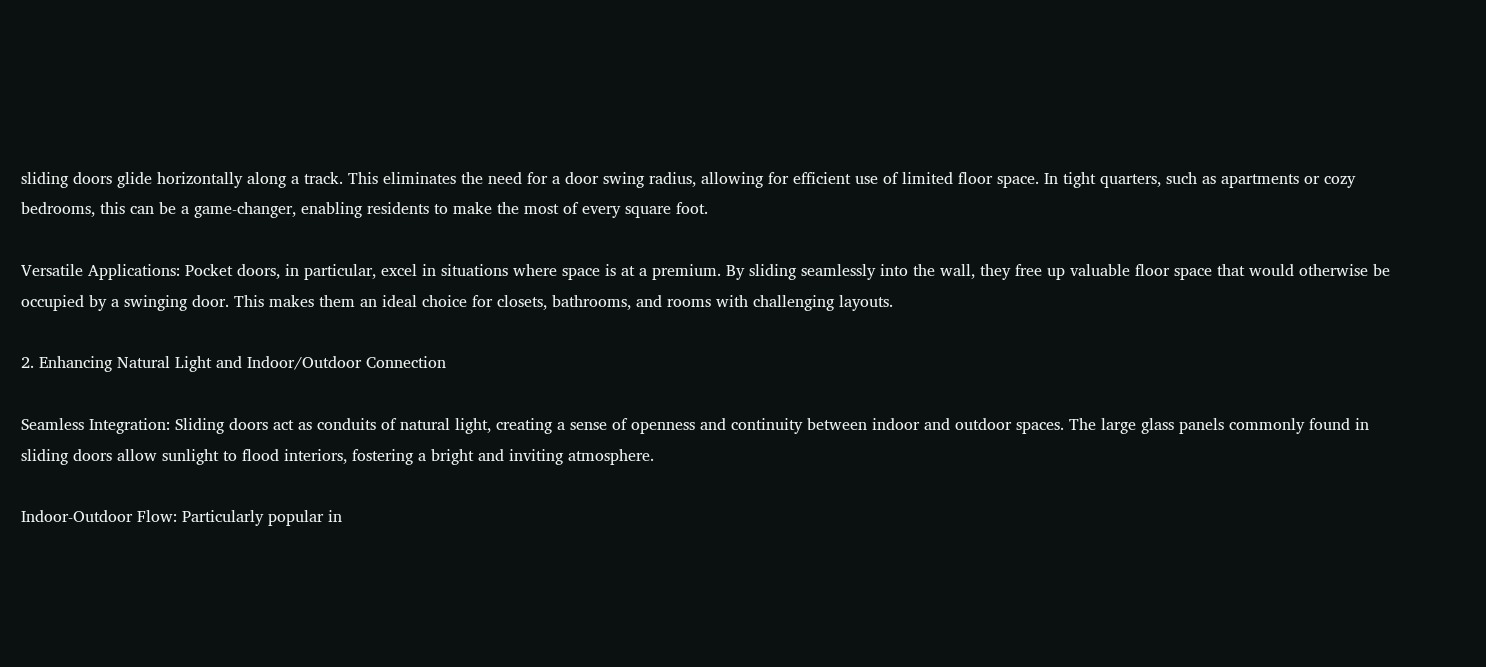sliding doors glide horizontally along a track. This eliminates the need for a door swing radius, allowing for efficient use of limited floor space. In tight quarters, such as apartments or cozy bedrooms, this can be a game-changer, enabling residents to make the most of every square foot.

Versatile Applications: Pocket doors, in particular, excel in situations where space is at a premium. By sliding seamlessly into the wall, they free up valuable floor space that would otherwise be occupied by a swinging door. This makes them an ideal choice for closets, bathrooms, and rooms with challenging layouts.

2. Enhancing Natural Light and Indoor/Outdoor Connection

Seamless Integration: Sliding doors act as conduits of natural light, creating a sense of openness and continuity between indoor and outdoor spaces. The large glass panels commonly found in sliding doors allow sunlight to flood interiors, fostering a bright and inviting atmosphere.

Indoor-Outdoor Flow: Particularly popular in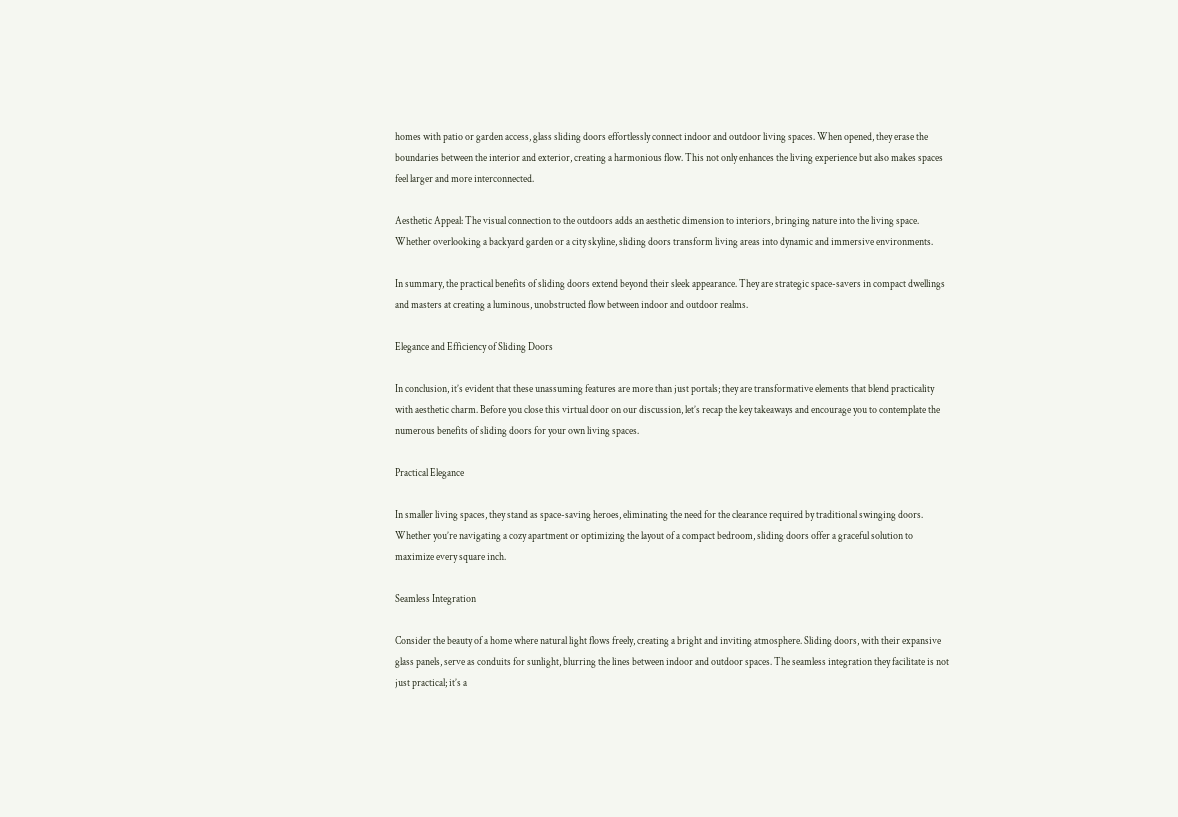homes with patio or garden access, glass sliding doors effortlessly connect indoor and outdoor living spaces. When opened, they erase the boundaries between the interior and exterior, creating a harmonious flow. This not only enhances the living experience but also makes spaces feel larger and more interconnected.

Aesthetic Appeal: The visual connection to the outdoors adds an aesthetic dimension to interiors, bringing nature into the living space. Whether overlooking a backyard garden or a city skyline, sliding doors transform living areas into dynamic and immersive environments.

In summary, the practical benefits of sliding doors extend beyond their sleek appearance. They are strategic space-savers in compact dwellings and masters at creating a luminous, unobstructed flow between indoor and outdoor realms.

Elegance and Efficiency of Sliding Doors

In conclusion, it’s evident that these unassuming features are more than just portals; they are transformative elements that blend practicality with aesthetic charm. Before you close this virtual door on our discussion, let’s recap the key takeaways and encourage you to contemplate the numerous benefits of sliding doors for your own living spaces.

Practical Elegance

In smaller living spaces, they stand as space-saving heroes, eliminating the need for the clearance required by traditional swinging doors. Whether you’re navigating a cozy apartment or optimizing the layout of a compact bedroom, sliding doors offer a graceful solution to maximize every square inch.

Seamless Integration

Consider the beauty of a home where natural light flows freely, creating a bright and inviting atmosphere. Sliding doors, with their expansive glass panels, serve as conduits for sunlight, blurring the lines between indoor and outdoor spaces. The seamless integration they facilitate is not just practical; it’s a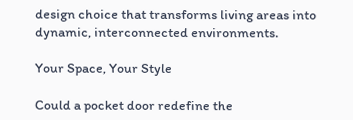design choice that transforms living areas into dynamic, interconnected environments.

Your Space, Your Style

Could a pocket door redefine the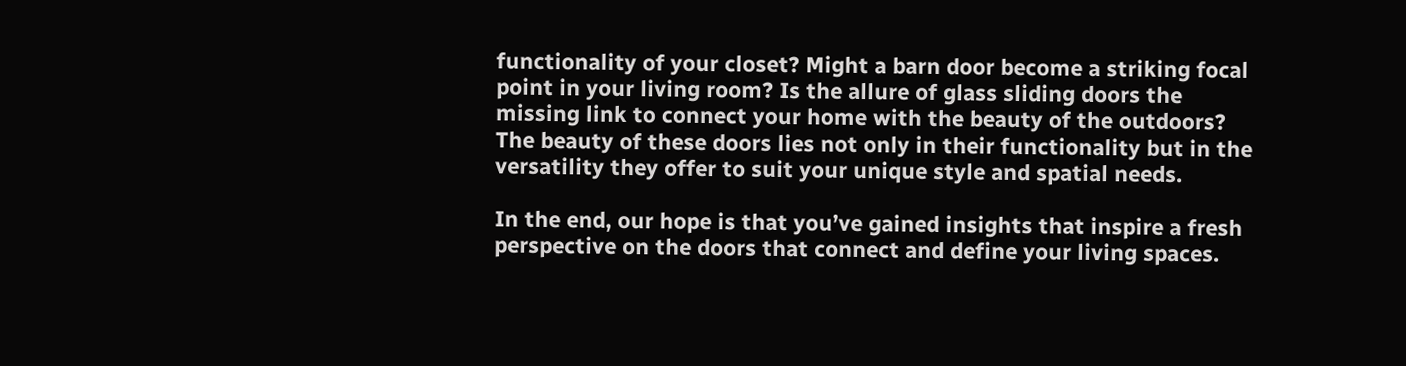functionality of your closet? Might a barn door become a striking focal point in your living room? Is the allure of glass sliding doors the missing link to connect your home with the beauty of the outdoors? The beauty of these doors lies not only in their functionality but in the versatility they offer to suit your unique style and spatial needs.

In the end, our hope is that you’ve gained insights that inspire a fresh perspective on the doors that connect and define your living spaces.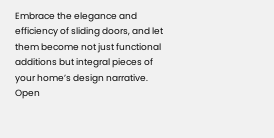Embrace the elegance and efficiency of sliding doors, and let them become not just functional additions but integral pieces of your home’s design narrative. Open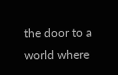the door to a world where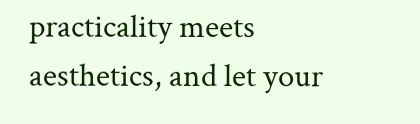practicality meets aesthetics, and let your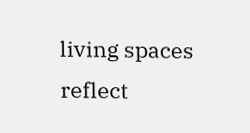living spaces reflect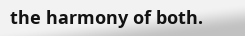the harmony of both.